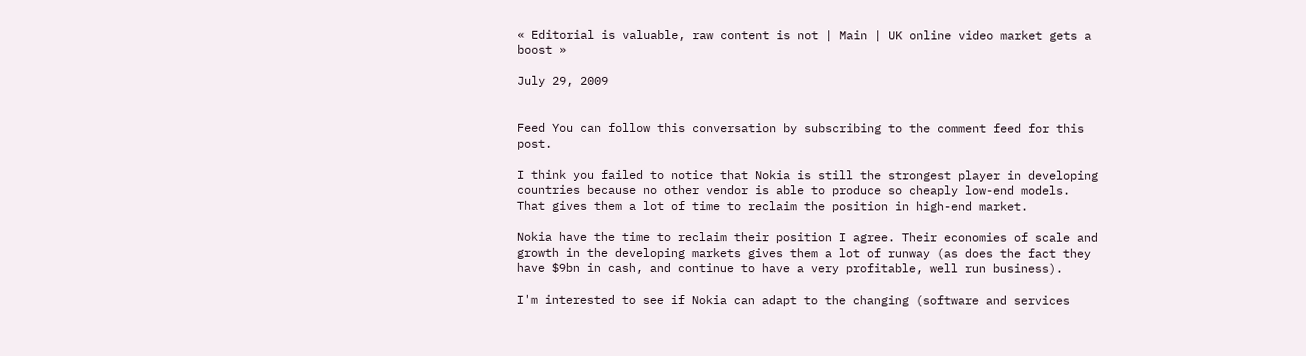« Editorial is valuable, raw content is not | Main | UK online video market gets a boost »

July 29, 2009


Feed You can follow this conversation by subscribing to the comment feed for this post.

I think you failed to notice that Nokia is still the strongest player in developing countries because no other vendor is able to produce so cheaply low-end models. That gives them a lot of time to reclaim the position in high-end market.

Nokia have the time to reclaim their position I agree. Their economies of scale and growth in the developing markets gives them a lot of runway (as does the fact they have $9bn in cash, and continue to have a very profitable, well run business).

I'm interested to see if Nokia can adapt to the changing (software and services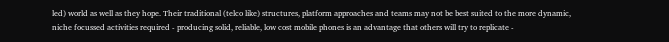led) world as well as they hope. Their traditional (telco like) structures, platform approaches and teams may not be best suited to the more dynamic, niche focussed activities required - producing solid, reliable, low cost mobile phones is an advantage that others will try to replicate -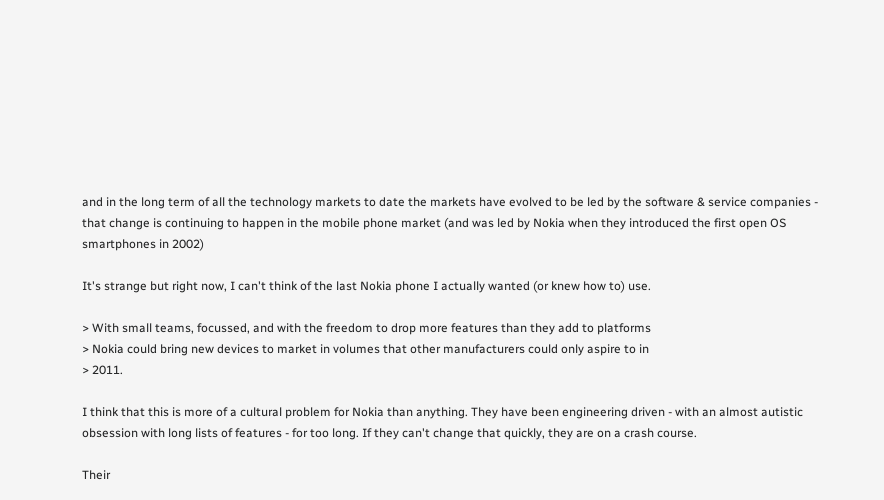and in the long term of all the technology markets to date the markets have evolved to be led by the software & service companies - that change is continuing to happen in the mobile phone market (and was led by Nokia when they introduced the first open OS smartphones in 2002)

It's strange but right now, I can't think of the last Nokia phone I actually wanted (or knew how to) use.

> With small teams, focussed, and with the freedom to drop more features than they add to platforms
> Nokia could bring new devices to market in volumes that other manufacturers could only aspire to in
> 2011.

I think that this is more of a cultural problem for Nokia than anything. They have been engineering driven - with an almost autistic obsession with long lists of features - for too long. If they can't change that quickly, they are on a crash course.

Their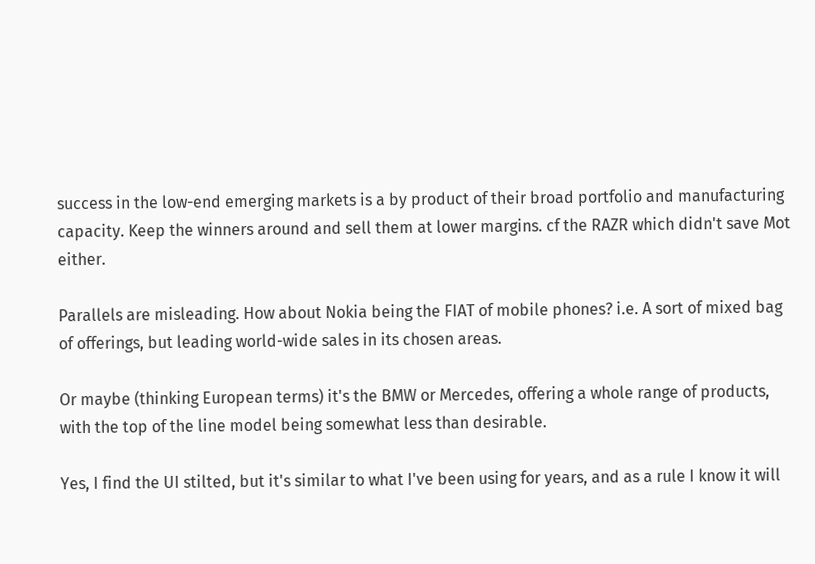success in the low-end emerging markets is a by product of their broad portfolio and manufacturing capacity. Keep the winners around and sell them at lower margins. cf the RAZR which didn't save Mot either.

Parallels are misleading. How about Nokia being the FIAT of mobile phones? i.e. A sort of mixed bag of offerings, but leading world-wide sales in its chosen areas.

Or maybe (thinking European terms) it's the BMW or Mercedes, offering a whole range of products, with the top of the line model being somewhat less than desirable.

Yes, I find the UI stilted, but it's similar to what I've been using for years, and as a rule I know it will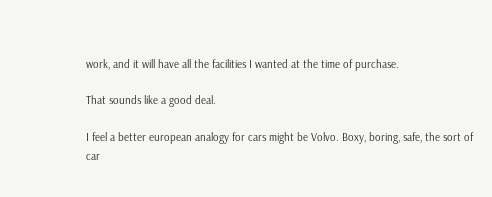work, and it will have all the facilities I wanted at the time of purchase.

That sounds like a good deal.

I feel a better european analogy for cars might be Volvo. Boxy, boring, safe, the sort of car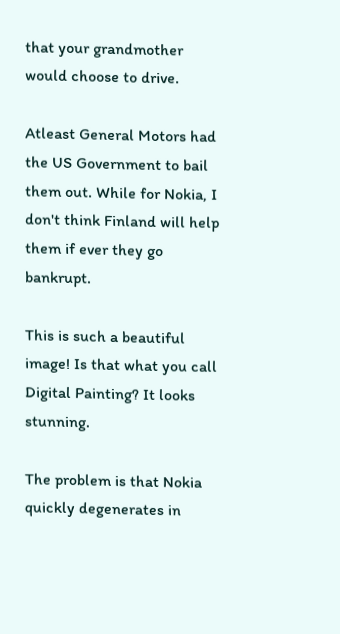that your grandmother would choose to drive.

Atleast General Motors had the US Government to bail them out. While for Nokia, I don't think Finland will help them if ever they go bankrupt.

This is such a beautiful image! Is that what you call Digital Painting? It looks stunning.

The problem is that Nokia quickly degenerates in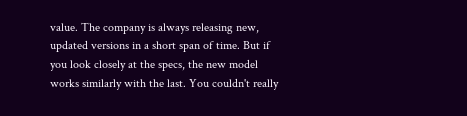value. The company is always releasing new, updated versions in a short span of time. But if you look closely at the specs, the new model works similarly with the last. You couldn't really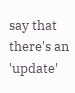say that there's an 'update'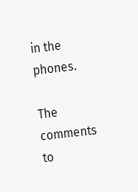in the phones.

The comments to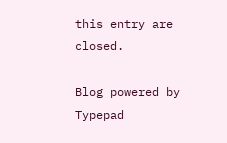this entry are closed.

Blog powered by Typepad